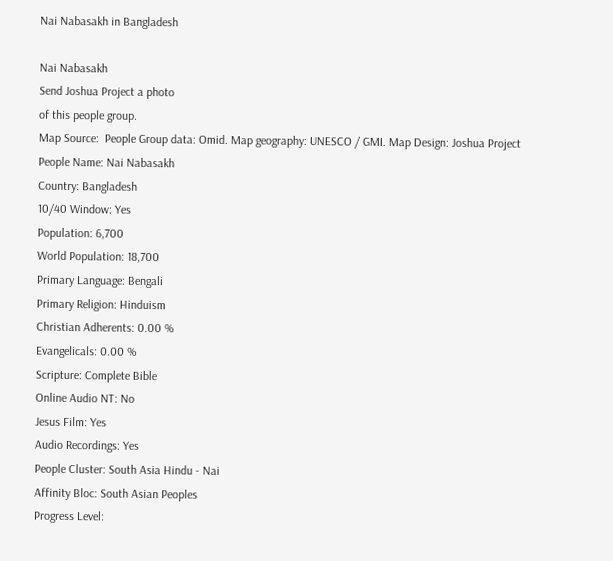Nai Nabasakh in Bangladesh

Nai Nabasakh
Send Joshua Project a photo
of this people group.
Map Source:  People Group data: Omid. Map geography: UNESCO / GMI. Map Design: Joshua Project
People Name: Nai Nabasakh
Country: Bangladesh
10/40 Window: Yes
Population: 6,700
World Population: 18,700
Primary Language: Bengali
Primary Religion: Hinduism
Christian Adherents: 0.00 %
Evangelicals: 0.00 %
Scripture: Complete Bible
Online Audio NT: No
Jesus Film: Yes
Audio Recordings: Yes
People Cluster: South Asia Hindu - Nai
Affinity Bloc: South Asian Peoples
Progress Level: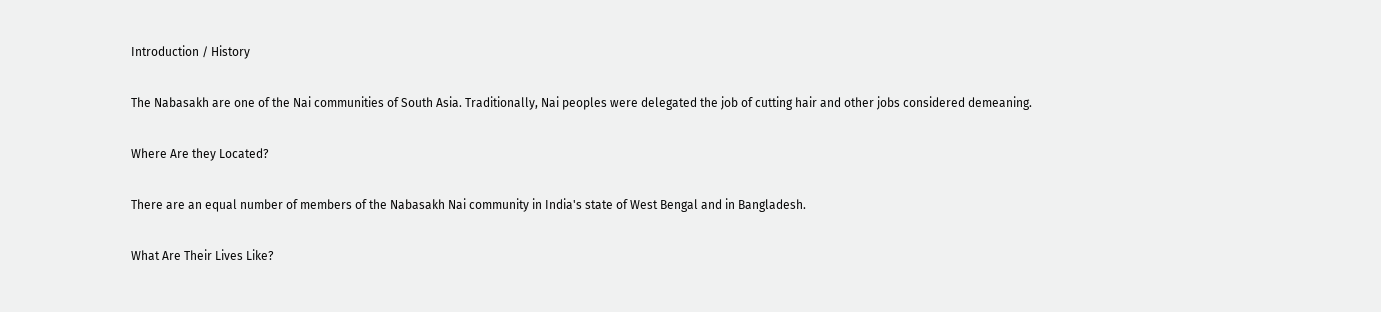Introduction / History

The Nabasakh are one of the Nai communities of South Asia. Traditionally, Nai peoples were delegated the job of cutting hair and other jobs considered demeaning.

Where Are they Located?

There are an equal number of members of the Nabasakh Nai community in India's state of West Bengal and in Bangladesh.

What Are Their Lives Like?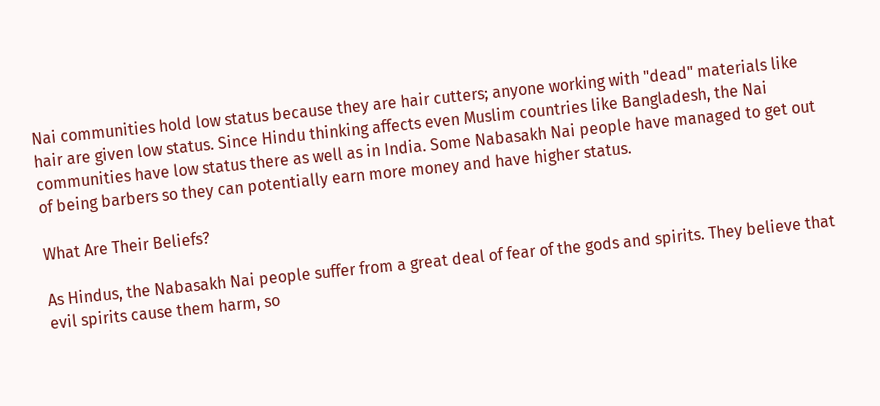Nai communities hold low status because they are hair cutters; anyone working with "dead" materials like hair are given low status. Since Hindu thinking affects even Muslim countries like Bangladesh, the Nai communities have low status there as well as in India. Some Nabasakh Nai people have managed to get out of being barbers so they can potentially earn more money and have higher status.

What Are Their Beliefs?

As Hindus, the Nabasakh Nai people suffer from a great deal of fear of the gods and spirits. They believe that evil spirits cause them harm, so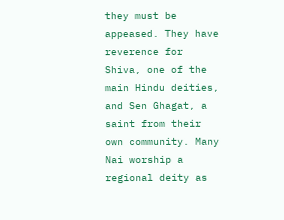they must be appeased. They have reverence for Shiva, one of the main Hindu deities, and Sen Ghagat, a saint from their own community. Many Nai worship a regional deity as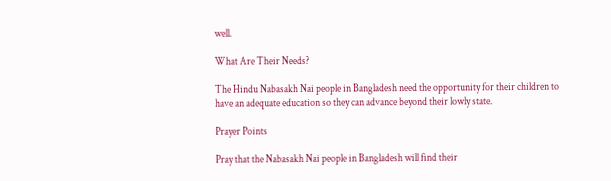well.

What Are Their Needs?

The Hindu Nabasakh Nai people in Bangladesh need the opportunity for their children to have an adequate education so they can advance beyond their lowly state.

Prayer Points

Pray that the Nabasakh Nai people in Bangladesh will find their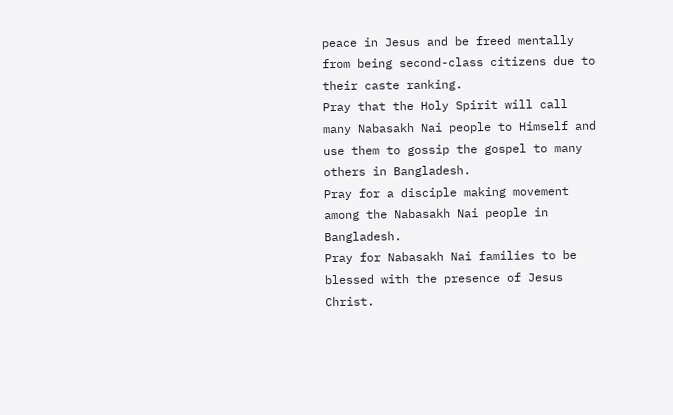peace in Jesus and be freed mentally from being second-class citizens due to their caste ranking.
Pray that the Holy Spirit will call many Nabasakh Nai people to Himself and use them to gossip the gospel to many others in Bangladesh.
Pray for a disciple making movement among the Nabasakh Nai people in Bangladesh.
Pray for Nabasakh Nai families to be blessed with the presence of Jesus Christ.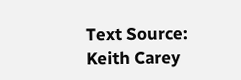Text Source:   Keith Carey